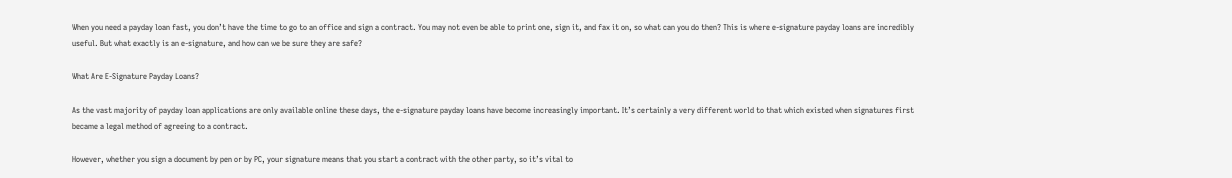When you need a payday loan fast, you don’t have the time to go to an office and sign a contract. You may not even be able to print one, sign it, and fax it on, so what can you do then? This is where e-signature payday loans are incredibly useful. But what exactly is an e-signature, and how can we be sure they are safe?

What Are E-Signature Payday Loans?

As the vast majority of payday loan applications are only available online these days, the e-signature payday loans have become increasingly important. It’s certainly a very different world to that which existed when signatures first became a legal method of agreeing to a contract.

However, whether you sign a document by pen or by PC, your signature means that you start a contract with the other party, so it’s vital to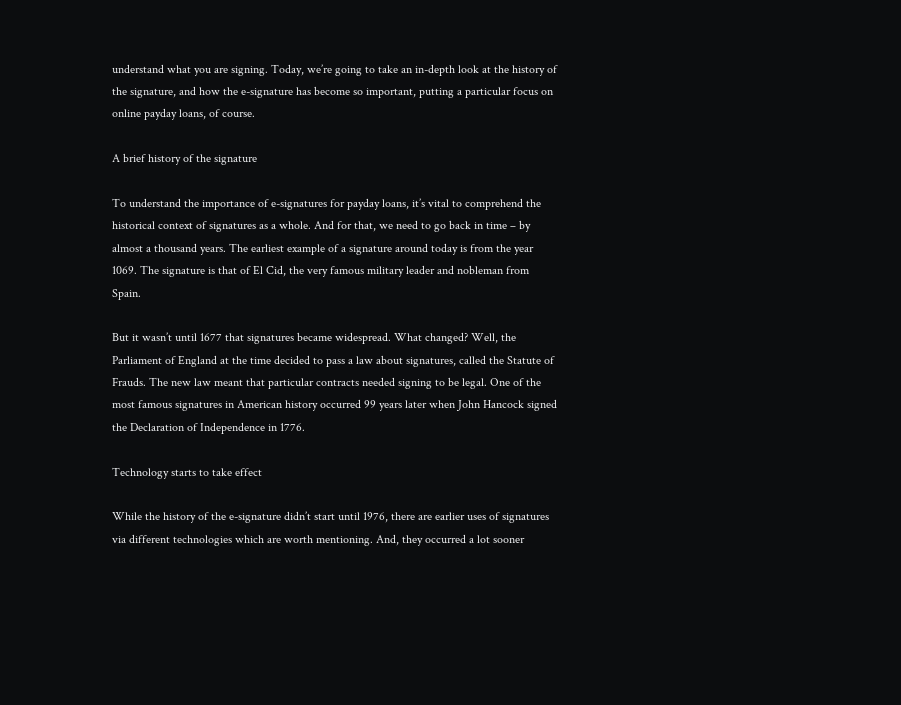understand what you are signing. Today, we’re going to take an in-depth look at the history of the signature, and how the e-signature has become so important, putting a particular focus on online payday loans, of course.

A brief history of the signature

To understand the importance of e-signatures for payday loans, it’s vital to comprehend the historical context of signatures as a whole. And for that, we need to go back in time – by almost a thousand years. The earliest example of a signature around today is from the year 1069. The signature is that of El Cid, the very famous military leader and nobleman from Spain.

But it wasn’t until 1677 that signatures became widespread. What changed? Well, the Parliament of England at the time decided to pass a law about signatures, called the Statute of Frauds. The new law meant that particular contracts needed signing to be legal. One of the most famous signatures in American history occurred 99 years later when John Hancock signed the Declaration of Independence in 1776.

Technology starts to take effect

While the history of the e-signature didn’t start until 1976, there are earlier uses of signatures via different technologies which are worth mentioning. And, they occurred a lot sooner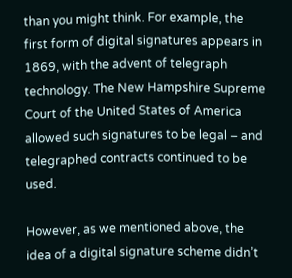than you might think. For example, the first form of digital signatures appears in 1869, with the advent of telegraph technology. The New Hampshire Supreme Court of the United States of America allowed such signatures to be legal – and telegraphed contracts continued to be used.

However, as we mentioned above, the idea of a digital signature scheme didn’t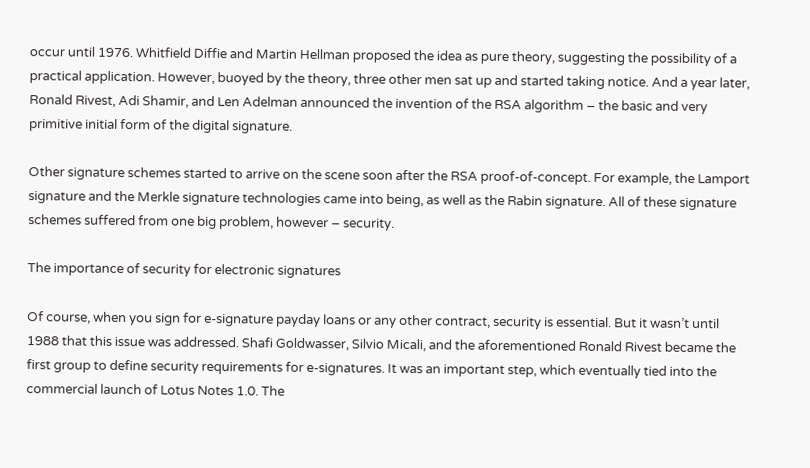occur until 1976. Whitfield Diffie and Martin Hellman proposed the idea as pure theory, suggesting the possibility of a practical application. However, buoyed by the theory, three other men sat up and started taking notice. And a year later, Ronald Rivest, Adi Shamir, and Len Adelman announced the invention of the RSA algorithm – the basic and very primitive initial form of the digital signature.

Other signature schemes started to arrive on the scene soon after the RSA proof-of-concept. For example, the Lamport signature and the Merkle signature technologies came into being, as well as the Rabin signature. All of these signature schemes suffered from one big problem, however – security.

The importance of security for electronic signatures

Of course, when you sign for e-signature payday loans or any other contract, security is essential. But it wasn’t until 1988 that this issue was addressed. Shafi Goldwasser, Silvio Micali, and the aforementioned Ronald Rivest became the first group to define security requirements for e-signatures. It was an important step, which eventually tied into the commercial launch of Lotus Notes 1.0. The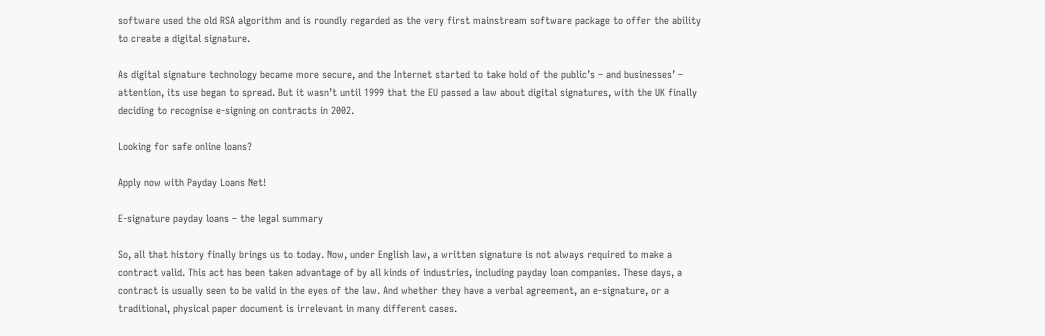software used the old RSA algorithm and is roundly regarded as the very first mainstream software package to offer the ability to create a digital signature.

As digital signature technology became more secure, and the Internet started to take hold of the public’s – and businesses’ – attention, its use began to spread. But it wasn’t until 1999 that the EU passed a law about digital signatures, with the UK finally deciding to recognise e-signing on contracts in 2002.

Looking for safe online loans?

Apply now with Payday Loans Net!

E-signature payday loans – the legal summary

So, all that history finally brings us to today. Now, under English law, a written signature is not always required to make a contract valid. This act has been taken advantage of by all kinds of industries, including payday loan companies. These days, a contract is usually seen to be valid in the eyes of the law. And whether they have a verbal agreement, an e-signature, or a traditional, physical paper document is irrelevant in many different cases.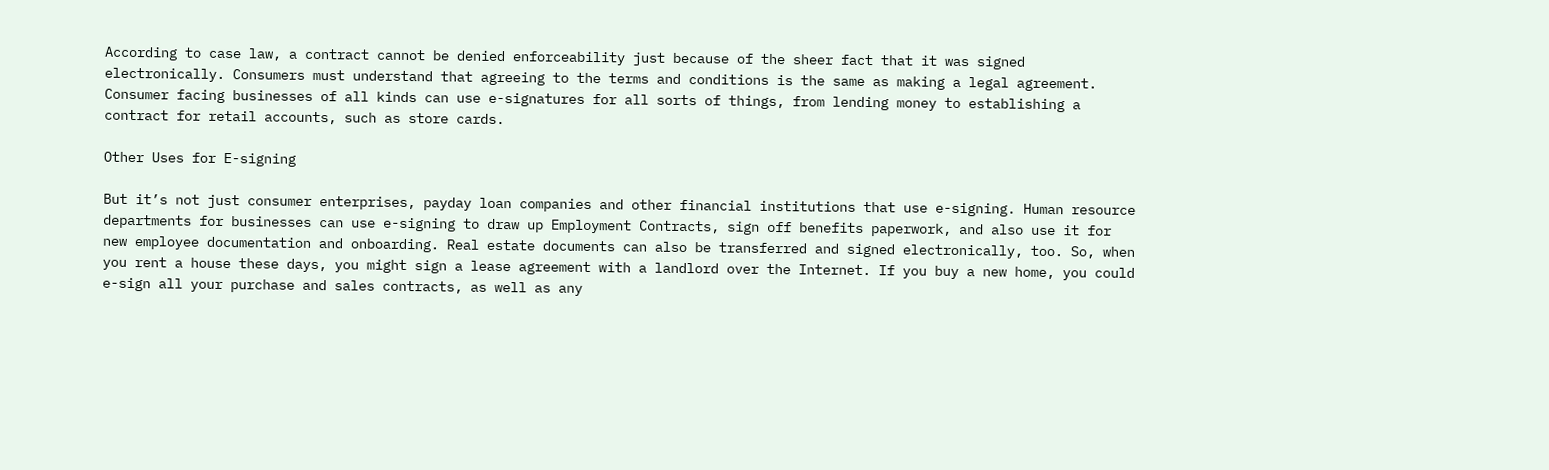According to case law, a contract cannot be denied enforceability just because of the sheer fact that it was signed electronically. Consumers must understand that agreeing to the terms and conditions is the same as making a legal agreement. Consumer facing businesses of all kinds can use e-signatures for all sorts of things, from lending money to establishing a contract for retail accounts, such as store cards.

Other Uses for E-signing

But it’s not just consumer enterprises, payday loan companies and other financial institutions that use e-signing. Human resource departments for businesses can use e-signing to draw up Employment Contracts, sign off benefits paperwork, and also use it for new employee documentation and onboarding. Real estate documents can also be transferred and signed electronically, too. So, when you rent a house these days, you might sign a lease agreement with a landlord over the Internet. If you buy a new home, you could e-sign all your purchase and sales contracts, as well as any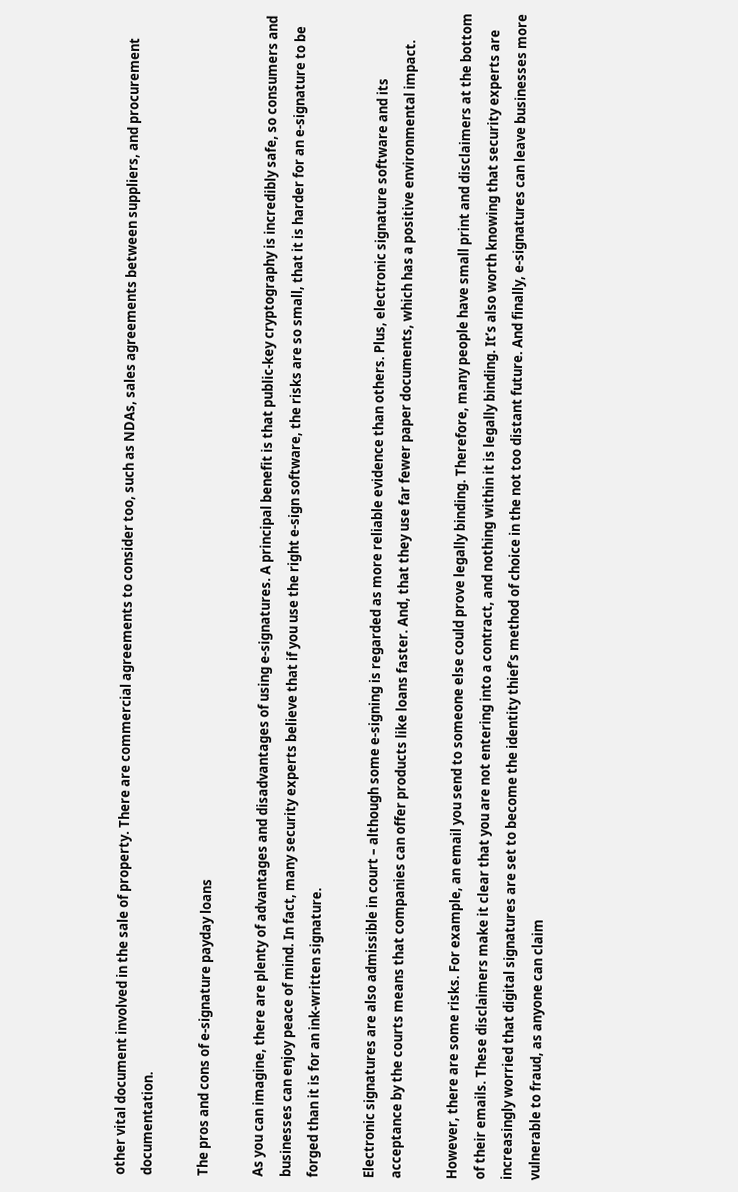other vital document involved in the sale of property. There are commercial agreements to consider too, such as NDAs, sales agreements between suppliers, and procurement documentation.

The pros and cons of e-signature payday loans

As you can imagine, there are plenty of advantages and disadvantages of using e-signatures. A principal benefit is that public-key cryptography is incredibly safe, so consumers and businesses can enjoy peace of mind. In fact, many security experts believe that if you use the right e-sign software, the risks are so small, that it is harder for an e-signature to be forged than it is for an ink-written signature.

Electronic signatures are also admissible in court – although some e-signing is regarded as more reliable evidence than others. Plus, electronic signature software and its acceptance by the courts means that companies can offer products like loans faster. And, that they use far fewer paper documents, which has a positive environmental impact.

However, there are some risks. For example, an email you send to someone else could prove legally binding. Therefore, many people have small print and disclaimers at the bottom of their emails. These disclaimers make it clear that you are not entering into a contract, and nothing within it is legally binding. It’s also worth knowing that security experts are increasingly worried that digital signatures are set to become the identity thief’s method of choice in the not too distant future. And finally, e-signatures can leave businesses more vulnerable to fraud, as anyone can claim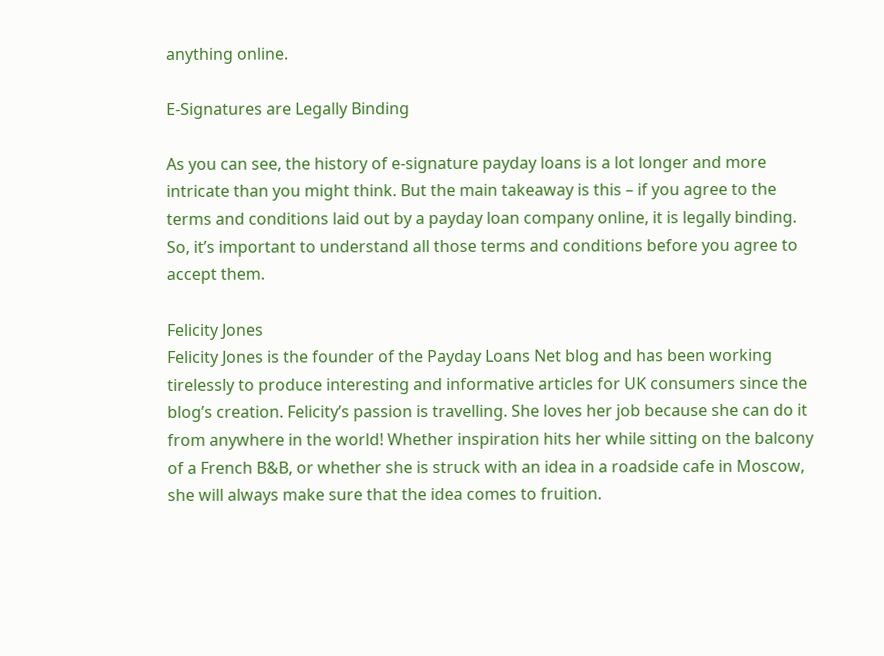anything online.

E-Signatures are Legally Binding

As you can see, the history of e-signature payday loans is a lot longer and more intricate than you might think. But the main takeaway is this – if you agree to the terms and conditions laid out by a payday loan company online, it is legally binding. So, it’s important to understand all those terms and conditions before you agree to accept them.

Felicity Jones
Felicity Jones is the founder of the Payday Loans Net blog and has been working tirelessly to produce interesting and informative articles for UK consumers since the blog’s creation. Felicity’s passion is travelling. She loves her job because she can do it from anywhere in the world! Whether inspiration hits her while sitting on the balcony of a French B&B, or whether she is struck with an idea in a roadside cafe in Moscow, she will always make sure that the idea comes to fruition.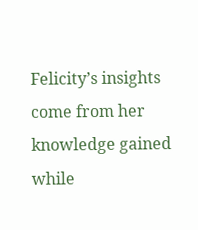Felicity’s insights come from her knowledge gained while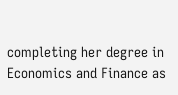completing her degree in Economics and Finance as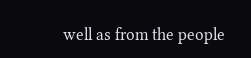well as from the people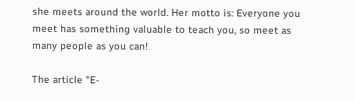she meets around the world. Her motto is: Everyone you meet has something valuable to teach you, so meet as many people as you can!

The article "E-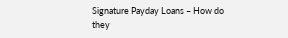Signature Payday Loans – How do they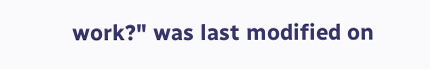work?" was last modified on